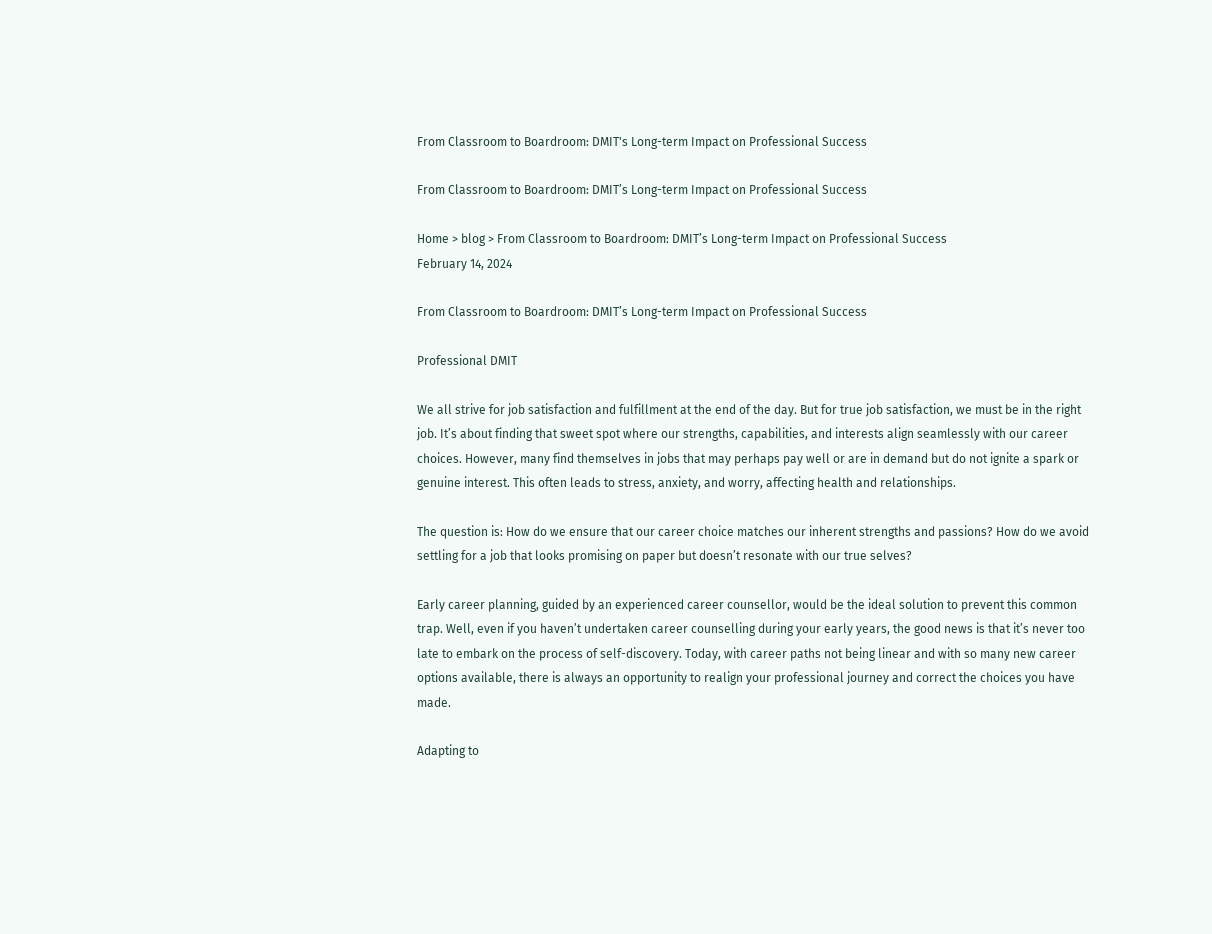From Classroom to Boardroom: DMIT's Long-term Impact on Professional Success

From Classroom to Boardroom: DMIT’s Long-term Impact on Professional Success

Home > blog > From Classroom to Boardroom: DMIT’s Long-term Impact on Professional Success
February 14, 2024

From Classroom to Boardroom: DMIT’s Long-term Impact on Professional Success

Professional DMIT

We all strive for job satisfaction and fulfillment at the end of the day. But for true job satisfaction, we must be in the right job. It’s about finding that sweet spot where our strengths, capabilities, and interests align seamlessly with our career choices. However, many find themselves in jobs that may perhaps pay well or are in demand but do not ignite a spark or genuine interest. This often leads to stress, anxiety, and worry, affecting health and relationships.

The question is: How do we ensure that our career choice matches our inherent strengths and passions? How do we avoid settling for a job that looks promising on paper but doesn’t resonate with our true selves?

Early career planning, guided by an experienced career counsellor, would be the ideal solution to prevent this common trap. Well, even if you haven’t undertaken career counselling during your early years, the good news is that it’s never too late to embark on the process of self-discovery. Today, with career paths not being linear and with so many new career options available, there is always an opportunity to realign your professional journey and correct the choices you have made.

Adapting to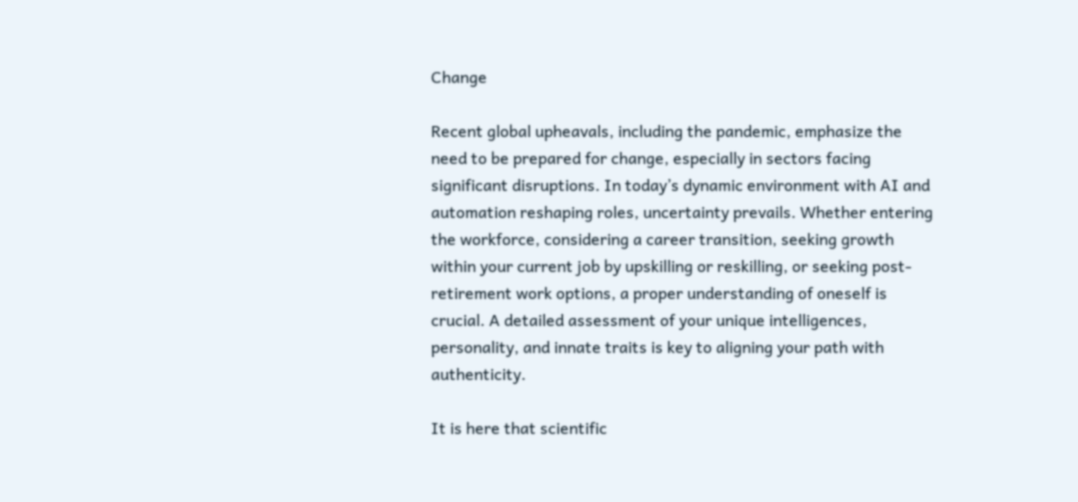Change

Recent global upheavals, including the pandemic, emphasize the need to be prepared for change, especially in sectors facing significant disruptions. In today’s dynamic environment with AI and automation reshaping roles, uncertainty prevails. Whether entering the workforce, considering a career transition, seeking growth within your current job by upskilling or reskilling, or seeking post-retirement work options, a proper understanding of oneself is crucial. A detailed assessment of your unique intelligences, personality, and innate traits is key to aligning your path with authenticity.

It is here that scientific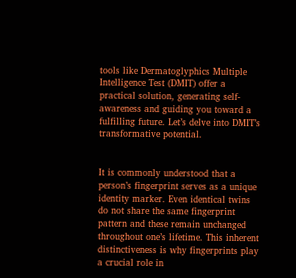tools like Dermatoglyphics Multiple Intelligence Test (DMIT) offer a practical solution, generating self-awareness and guiding you toward a fulfilling future. Let’s delve into DMIT’s transformative potential.


It is commonly understood that a person’s fingerprint serves as a unique identity marker. Even identical twins do not share the same fingerprint pattern and these remain unchanged throughout one’s lifetime. This inherent distinctiveness is why fingerprints play a crucial role in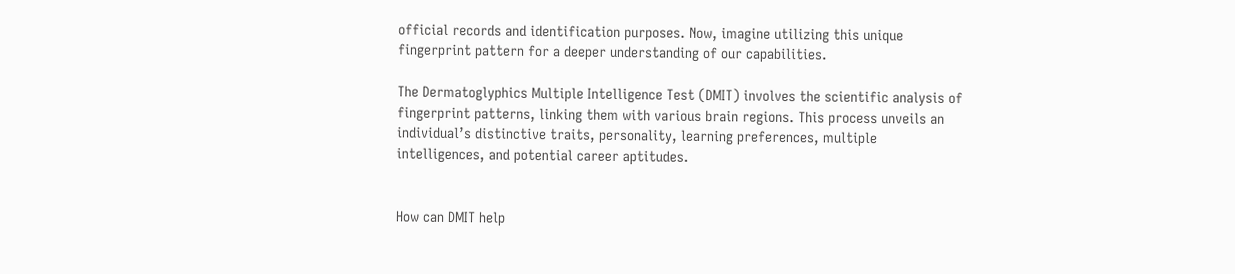official records and identification purposes. Now, imagine utilizing this unique fingerprint pattern for a deeper understanding of our capabilities.

The Dermatoglyphics Multiple Intelligence Test (DMIT) involves the scientific analysis of fingerprint patterns, linking them with various brain regions. This process unveils an individual’s distinctive traits, personality, learning preferences, multiple intelligences, and potential career aptitudes.


How can DMIT help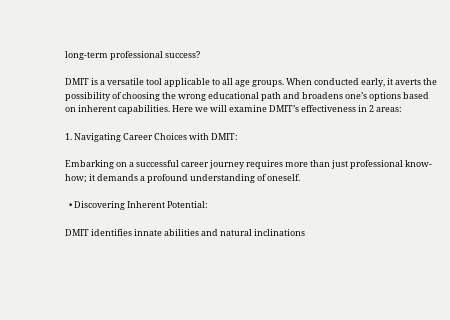long-term professional success?

DMIT is a versatile tool applicable to all age groups. When conducted early, it averts the possibility of choosing the wrong educational path and broadens one’s options based on inherent capabilities. Here we will examine DMIT’s effectiveness in 2 areas:

1. Navigating Career Choices with DMIT:

Embarking on a successful career journey requires more than just professional know-how; it demands a profound understanding of oneself.

  • Discovering Inherent Potential:

DMIT identifies innate abilities and natural inclinations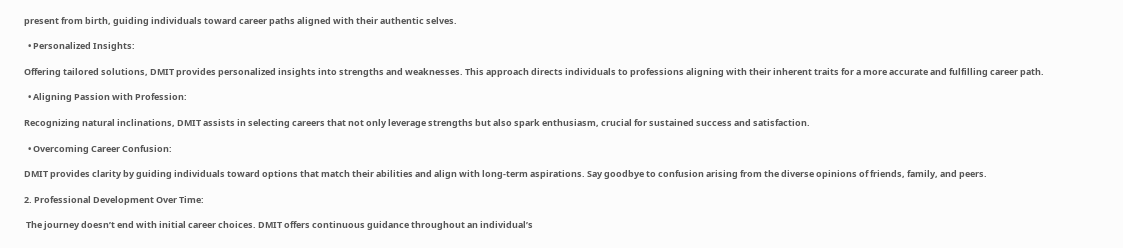present from birth, guiding individuals toward career paths aligned with their authentic selves.

  • Personalized Insights:

Offering tailored solutions, DMIT provides personalized insights into strengths and weaknesses. This approach directs individuals to professions aligning with their inherent traits for a more accurate and fulfilling career path.

  • Aligning Passion with Profession:

Recognizing natural inclinations, DMIT assists in selecting careers that not only leverage strengths but also spark enthusiasm, crucial for sustained success and satisfaction.

  • Overcoming Career Confusion:

DMIT provides clarity by guiding individuals toward options that match their abilities and align with long-term aspirations. Say goodbye to confusion arising from the diverse opinions of friends, family, and peers.

2. Professional Development Over Time:

 The journey doesn’t end with initial career choices. DMIT offers continuous guidance throughout an individual’s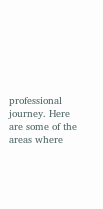professional journey. Here are some of the areas where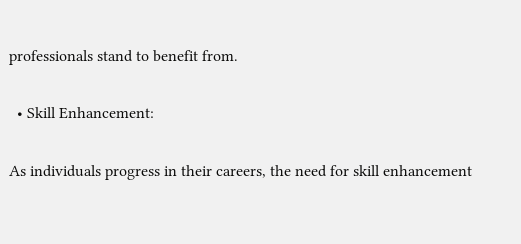professionals stand to benefit from.

  • Skill Enhancement:

As individuals progress in their careers, the need for skill enhancement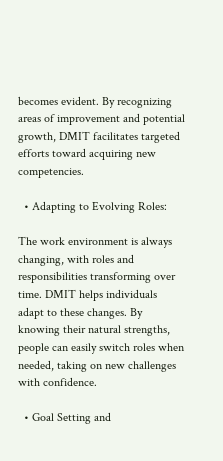becomes evident. By recognizing areas of improvement and potential growth, DMIT facilitates targeted efforts toward acquiring new competencies.

  • Adapting to Evolving Roles:

The work environment is always changing, with roles and responsibilities transforming over time. DMIT helps individuals adapt to these changes. By knowing their natural strengths, people can easily switch roles when needed, taking on new challenges with confidence.

  • Goal Setting and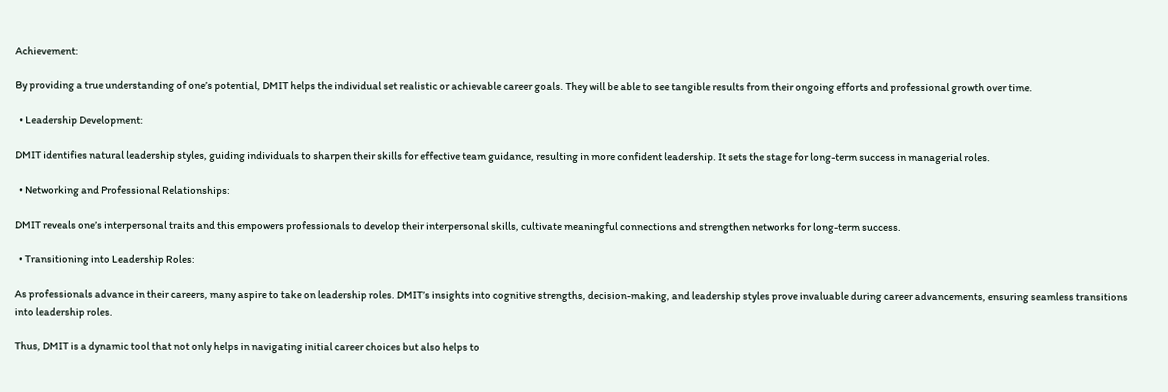Achievement:

By providing a true understanding of one’s potential, DMIT helps the individual set realistic or achievable career goals. They will be able to see tangible results from their ongoing efforts and professional growth over time.

  • Leadership Development:

DMIT identifies natural leadership styles, guiding individuals to sharpen their skills for effective team guidance, resulting in more confident leadership. It sets the stage for long-term success in managerial roles.

  • Networking and Professional Relationships:

DMIT reveals one’s interpersonal traits and this empowers professionals to develop their interpersonal skills, cultivate meaningful connections and strengthen networks for long-term success.

  • Transitioning into Leadership Roles:

As professionals advance in their careers, many aspire to take on leadership roles. DMIT’s insights into cognitive strengths, decision-making, and leadership styles prove invaluable during career advancements, ensuring seamless transitions into leadership roles.

Thus, DMIT is a dynamic tool that not only helps in navigating initial career choices but also helps to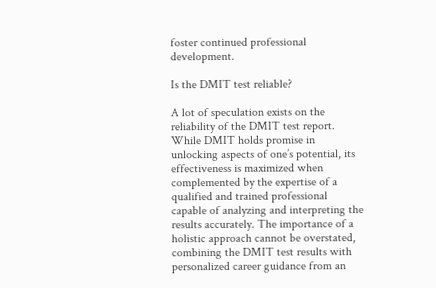foster continued professional development.

Is the DMIT test reliable?

A lot of speculation exists on the reliability of the DMIT test report. While DMIT holds promise in unlocking aspects of one’s potential, its effectiveness is maximized when complemented by the expertise of a qualified and trained professional capable of analyzing and interpreting the results accurately. The importance of a holistic approach cannot be overstated, combining the DMIT test results with personalized career guidance from an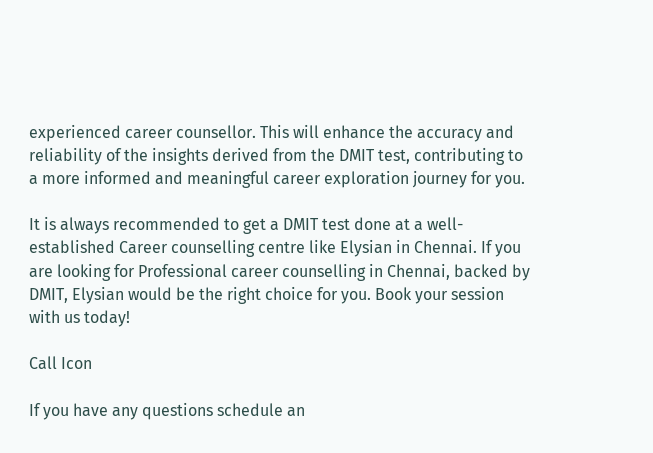experienced career counsellor. This will enhance the accuracy and reliability of the insights derived from the DMIT test, contributing to a more informed and meaningful career exploration journey for you.

It is always recommended to get a DMIT test done at a well-established Career counselling centre like Elysian in Chennai. If you are looking for Professional career counselling in Chennai, backed by DMIT, Elysian would be the right choice for you. Book your session with us today!

Call Icon

If you have any questions schedule an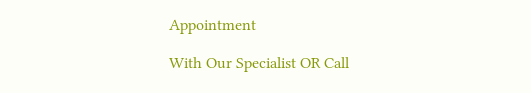Appointment

With Our Specialist OR Call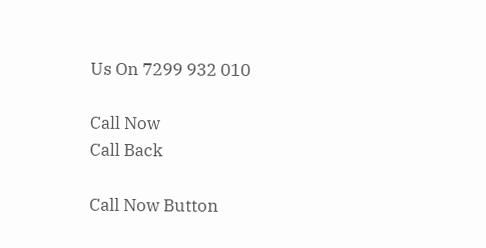Us On 7299 932 010

Call Now
Call Back

Call Now Button